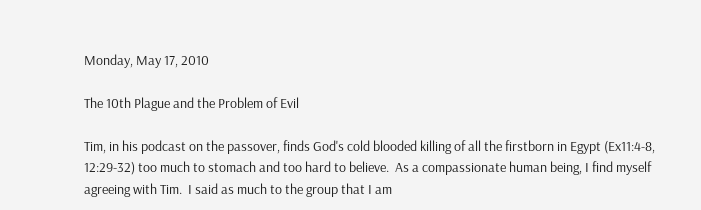Monday, May 17, 2010

The 10th Plague and the Problem of Evil

Tim, in his podcast on the passover, finds God's cold blooded killing of all the firstborn in Egypt (Ex11:4-8, 12:29-32) too much to stomach and too hard to believe.  As a compassionate human being, I find myself agreeing with Tim.  I said as much to the group that I am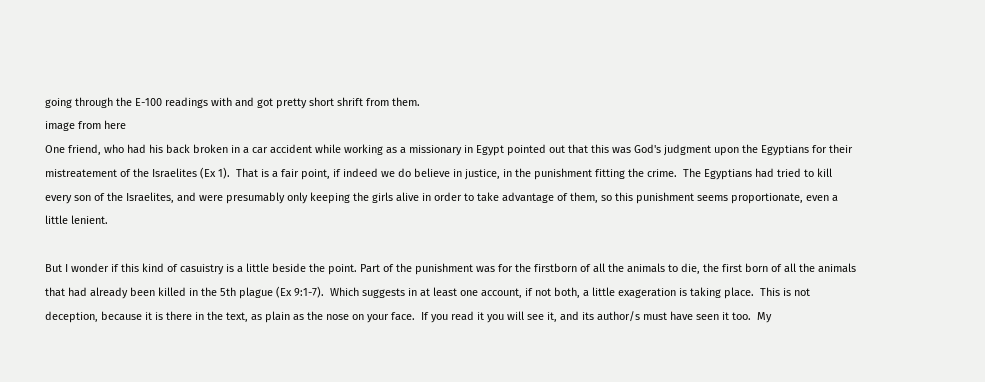going through the E-100 readings with and got pretty short shrift from them.
image from here
One friend, who had his back broken in a car accident while working as a missionary in Egypt pointed out that this was God's judgment upon the Egyptians for their mistreatement of the Israelites (Ex 1).  That is a fair point, if indeed we do believe in justice, in the punishment fitting the crime.  The Egyptians had tried to kill every son of the Israelites, and were presumably only keeping the girls alive in order to take advantage of them, so this punishment seems proportionate, even a little lenient.

But I wonder if this kind of casuistry is a little beside the point. Part of the punishment was for the firstborn of all the animals to die, the first born of all the animals that had already been killed in the 5th plague (Ex 9:1-7).  Which suggests in at least one account, if not both, a little exageration is taking place.  This is not deception, because it is there in the text, as plain as the nose on your face.  If you read it you will see it, and its author/s must have seen it too.  My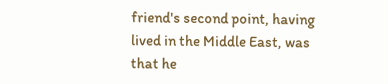friend's second point, having lived in the Middle East, was that he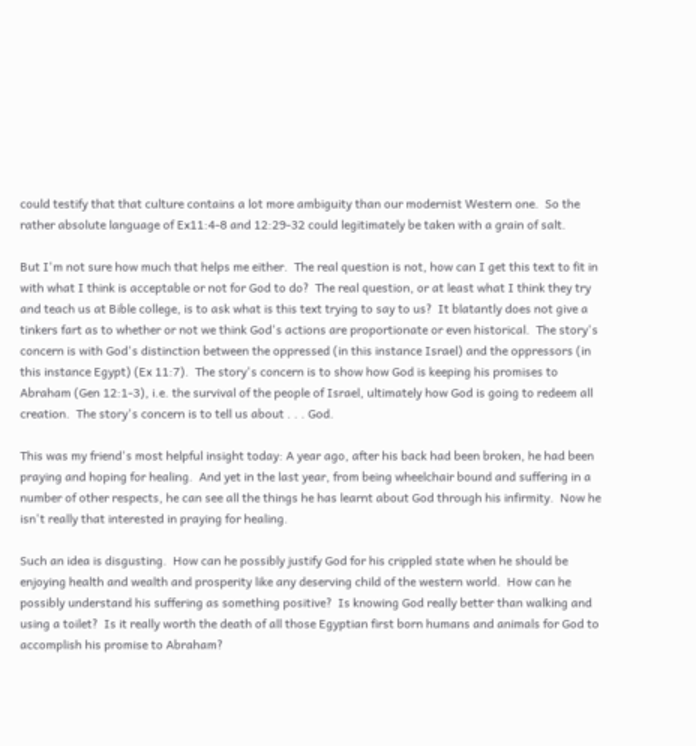could testify that that culture contains a lot more ambiguity than our modernist Western one.  So the rather absolute language of Ex11:4-8 and 12:29-32 could legitimately be taken with a grain of salt.

But I'm not sure how much that helps me either.  The real question is not, how can I get this text to fit in with what I think is acceptable or not for God to do?  The real question, or at least what I think they try and teach us at Bible college, is to ask what is this text trying to say to us?  It blatantly does not give a tinkers fart as to whether or not we think God's actions are proportionate or even historical.  The story's concern is with God's distinction between the oppressed (in this instance Israel) and the oppressors (in this instance Egypt) (Ex 11:7).  The story's concern is to show how God is keeping his promises to Abraham (Gen 12:1-3), i.e. the survival of the people of Israel, ultimately how God is going to redeem all creation.  The story's concern is to tell us about . . . God.

This was my friend's most helpful insight today: A year ago, after his back had been broken, he had been praying and hoping for healing.  And yet in the last year, from being wheelchair bound and suffering in a number of other respects, he can see all the things he has learnt about God through his infirmity.  Now he isn't really that interested in praying for healing.

Such an idea is disgusting.  How can he possibly justify God for his crippled state when he should be enjoying health and wealth and prosperity like any deserving child of the western world.  How can he possibly understand his suffering as something positive?  Is knowing God really better than walking and using a toilet?  Is it really worth the death of all those Egyptian first born humans and animals for God to accomplish his promise to Abraham?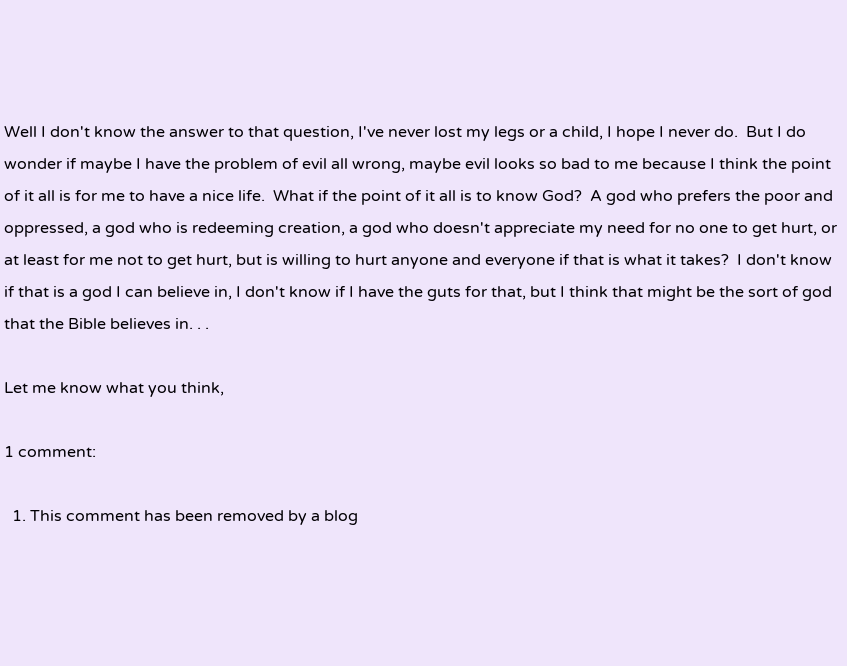Well I don't know the answer to that question, I've never lost my legs or a child, I hope I never do.  But I do wonder if maybe I have the problem of evil all wrong, maybe evil looks so bad to me because I think the point of it all is for me to have a nice life.  What if the point of it all is to know God?  A god who prefers the poor and oppressed, a god who is redeeming creation, a god who doesn't appreciate my need for no one to get hurt, or at least for me not to get hurt, but is willing to hurt anyone and everyone if that is what it takes?  I don't know if that is a god I can believe in, I don't know if I have the guts for that, but I think that might be the sort of god that the Bible believes in. . .

Let me know what you think,

1 comment:

  1. This comment has been removed by a blog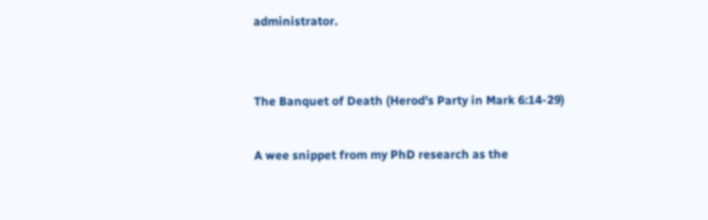administrator.


The Banquet of Death (Herod's Party in Mark 6:14-29)

A wee snippet from my PhD research as the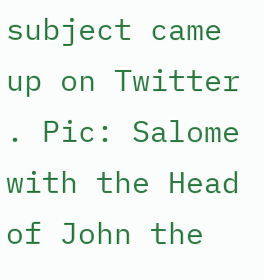subject came up on Twitter . Pic: Salome with the Head of John the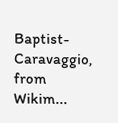Baptist-Caravaggio, from Wikim...